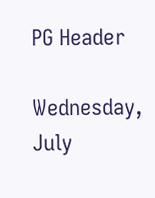PG Header

Wednesday, July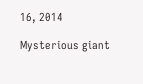16, 2014

Mysterious giant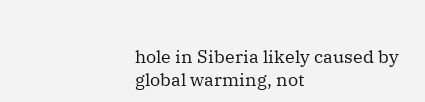hole in Siberia likely caused by global warming, not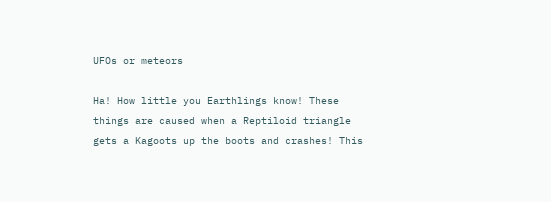UFOs or meteors

Ha! How little you Earthlings know! These things are caused when a Reptiloid triangle gets a Kagoots up the boots and crashes! This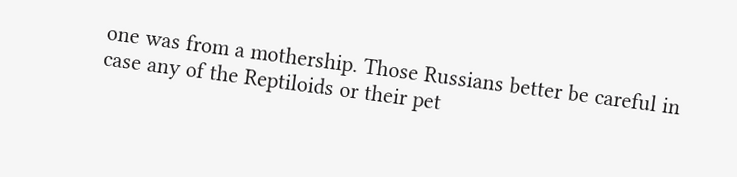one was from a mothership. Those Russians better be careful in case any of the Reptiloids or their pet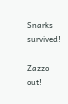Snarks survived!

Zazzo out!